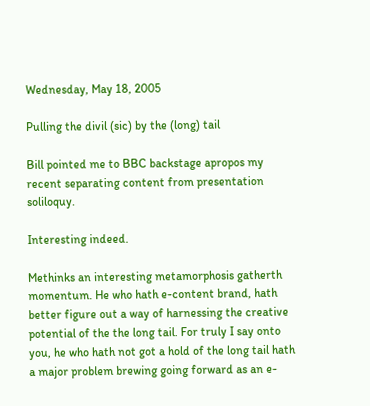Wednesday, May 18, 2005

Pulling the divil (sic) by the (long) tail

Bill pointed me to BBC backstage apropos my recent separating content from presentation soliloquy.

Interesting indeed.

Methinks an interesting metamorphosis gatherth momentum. He who hath e-content brand, hath better figure out a way of harnessing the creative potential of the the long tail. For truly I say onto you, he who hath not got a hold of the long tail hath a major problem brewing going forward as an e-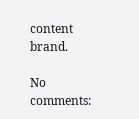content brand.

No comments: